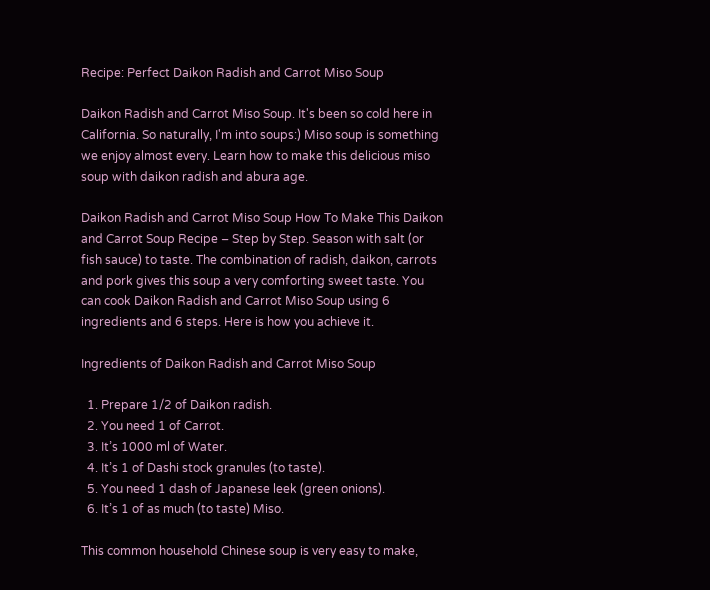Recipe: Perfect Daikon Radish and Carrot Miso Soup

Daikon Radish and Carrot Miso Soup. It's been so cold here in California. So naturally, I'm into soups:) Miso soup is something we enjoy almost every. Learn how to make this delicious miso soup with daikon radish and abura age.

Daikon Radish and Carrot Miso Soup How To Make This Daikon and Carrot Soup Recipe – Step by Step. Season with salt (or fish sauce) to taste. The combination of radish, daikon, carrots and pork gives this soup a very comforting sweet taste. You can cook Daikon Radish and Carrot Miso Soup using 6 ingredients and 6 steps. Here is how you achieve it.

Ingredients of Daikon Radish and Carrot Miso Soup

  1. Prepare 1/2 of Daikon radish.
  2. You need 1 of Carrot.
  3. It’s 1000 ml of Water.
  4. It’s 1 of Dashi stock granules (to taste).
  5. You need 1 dash of Japanese leek (green onions).
  6. It’s 1 of as much (to taste) Miso.

This common household Chinese soup is very easy to make,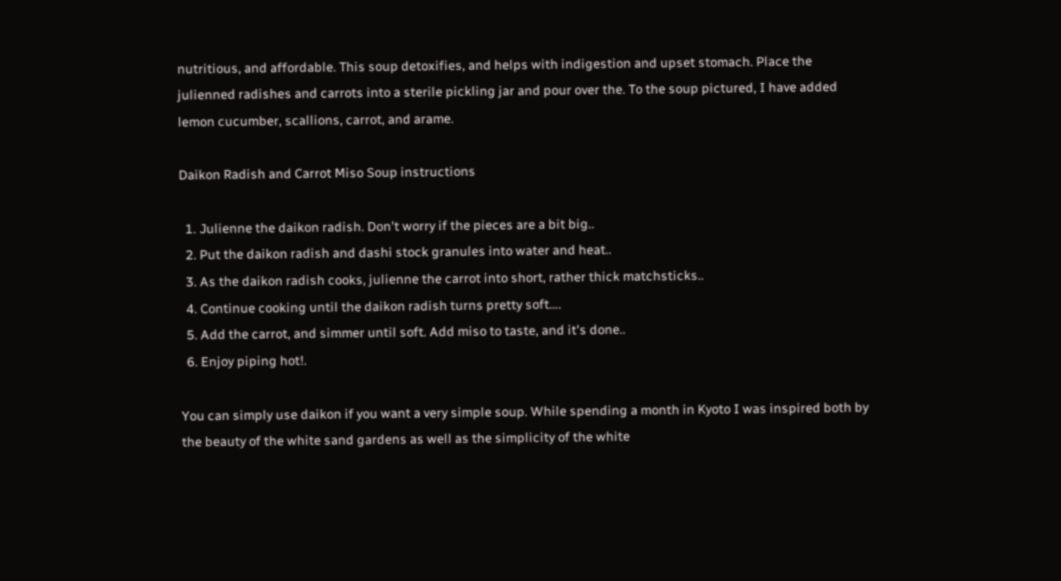nutritious, and affordable. This soup detoxifies, and helps with indigestion and upset stomach. Place the julienned radishes and carrots into a sterile pickling jar and pour over the. To the soup pictured, I have added lemon cucumber, scallions, carrot, and arame.

Daikon Radish and Carrot Miso Soup instructions

  1. Julienne the daikon radish. Don't worry if the pieces are a bit big..
  2. Put the daikon radish and dashi stock granules into water and heat..
  3. As the daikon radish cooks, julienne the carrot into short, rather thick matchsticks..
  4. Continue cooking until the daikon radish turns pretty soft….
  5. Add the carrot, and simmer until soft. Add miso to taste, and it's done..
  6. Enjoy piping hot!.

You can simply use daikon if you want a very simple soup. While spending a month in Kyoto I was inspired both by the beauty of the white sand gardens as well as the simplicity of the white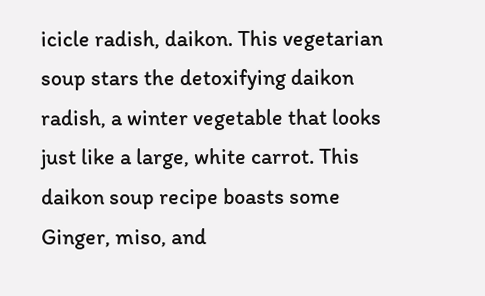icicle radish, daikon. This vegetarian soup stars the detoxifying daikon radish, a winter vegetable that looks just like a large, white carrot. This daikon soup recipe boasts some Ginger, miso, and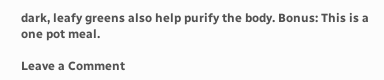dark, leafy greens also help purify the body. Bonus: This is a one pot meal.

Leave a Comment